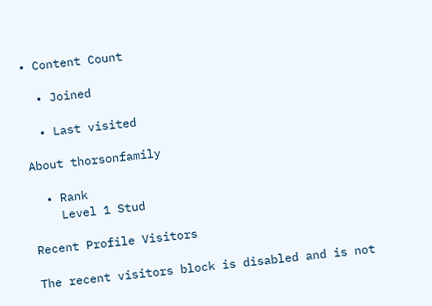• Content Count

  • Joined

  • Last visited

About thorsonfamily

  • Rank
    Level 1 Stud

Recent Profile Visitors

The recent visitors block is disabled and is not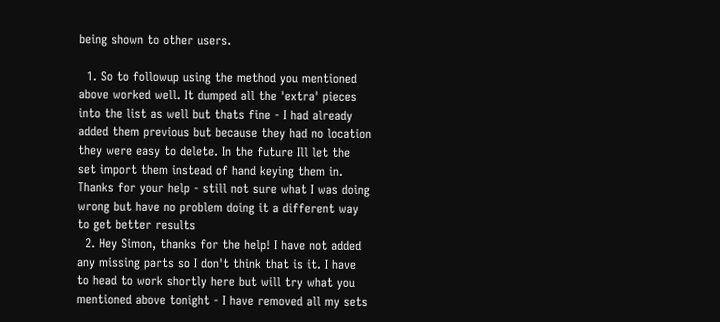being shown to other users.

  1. So to followup using the method you mentioned above worked well. It dumped all the 'extra' pieces into the list as well but thats fine - I had already added them previous but because they had no location they were easy to delete. In the future Ill let the set import them instead of hand keying them in. Thanks for your help - still not sure what I was doing wrong but have no problem doing it a different way to get better results
  2. Hey Simon, thanks for the help! I have not added any missing parts so I don't think that is it. I have to head to work shortly here but will try what you mentioned above tonight - I have removed all my sets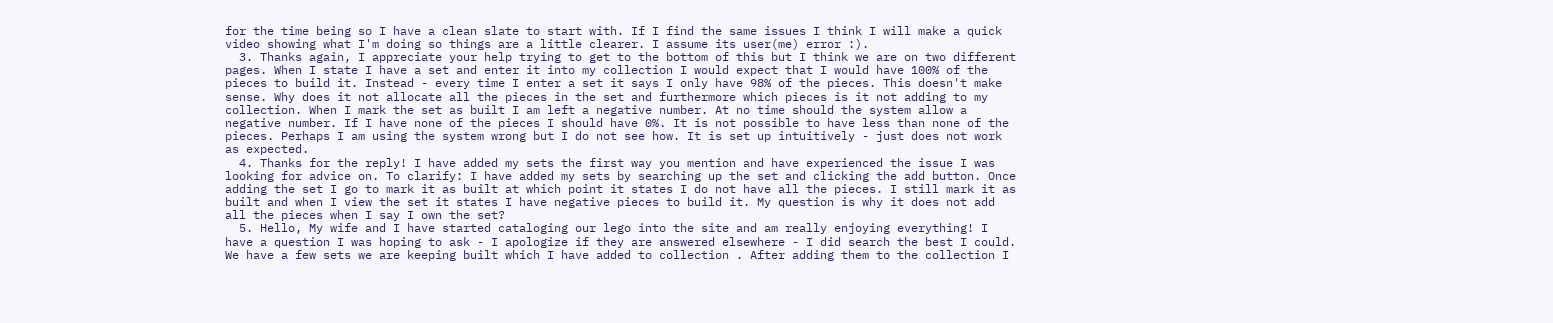for the time being so I have a clean slate to start with. If I find the same issues I think I will make a quick video showing what I'm doing so things are a little clearer. I assume its user(me) error :).
  3. Thanks again, I appreciate your help trying to get to the bottom of this but I think we are on two different pages. When I state I have a set and enter it into my collection I would expect that I would have 100% of the pieces to build it. Instead - every time I enter a set it says I only have 98% of the pieces. This doesn't make sense. Why does it not allocate all the pieces in the set and furthermore which pieces is it not adding to my collection. When I mark the set as built I am left a negative number. At no time should the system allow a negative number. If I have none of the pieces I should have 0%. It is not possible to have less than none of the pieces. Perhaps I am using the system wrong but I do not see how. It is set up intuitively - just does not work as expected.
  4. Thanks for the reply! I have added my sets the first way you mention and have experienced the issue I was looking for advice on. To clarify: I have added my sets by searching up the set and clicking the add button. Once adding the set I go to mark it as built at which point it states I do not have all the pieces. I still mark it as built and when I view the set it states I have negative pieces to build it. My question is why it does not add all the pieces when I say I own the set?
  5. Hello, My wife and I have started cataloging our lego into the site and am really enjoying everything! I have a question I was hoping to ask - I apologize if they are answered elsewhere - I did search the best I could. We have a few sets we are keeping built which I have added to collection . After adding them to the collection I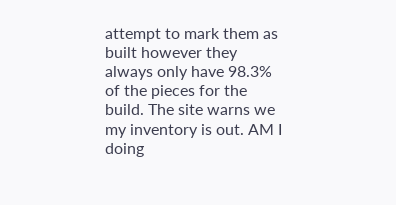attempt to mark them as built however they always only have 98.3% of the pieces for the build. The site warns we my inventory is out. AM I doing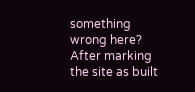something wrong here? After marking the site as built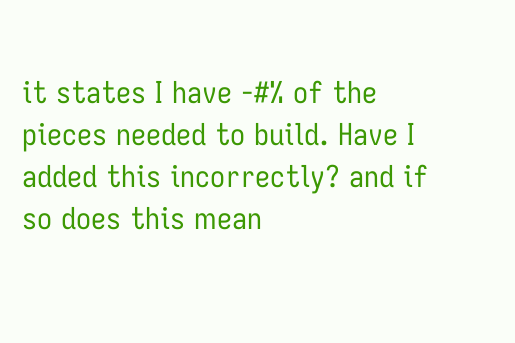it states I have -#% of the pieces needed to build. Have I added this incorrectly? and if so does this mean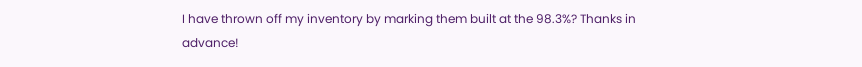I have thrown off my inventory by marking them built at the 98.3%? Thanks in advance!